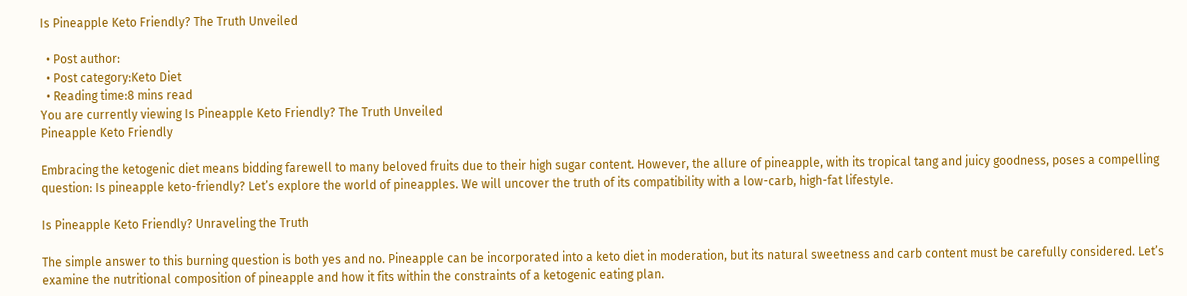Is Pineapple Keto Friendly? The Truth Unveiled

  • Post author:
  • Post category:Keto Diet
  • Reading time:8 mins read
You are currently viewing Is Pineapple Keto Friendly? The Truth Unveiled
Pineapple Keto Friendly

Embracing the ketogenic diet means bidding farewell to many beloved fruits due to their high sugar content. However, the allure of pineapple, with its tropical tang and juicy goodness, poses a compelling question: Is pineapple keto-friendly? Let’s explore the world of pineapples. We will uncover the truth of its compatibility with a low-carb, high-fat lifestyle.

Is Pineapple Keto Friendly? Unraveling the Truth

The simple answer to this burning question is both yes and no. Pineapple can be incorporated into a keto diet in moderation, but its natural sweetness and carb content must be carefully considered. Let’s examine the nutritional composition of pineapple and how it fits within the constraints of a ketogenic eating plan.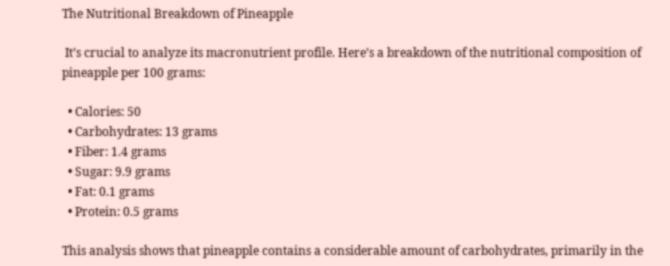The Nutritional Breakdown of Pineapple

 It’s crucial to analyze its macronutrient profile. Here’s a breakdown of the nutritional composition of pineapple per 100 grams:

  • Calories: 50
  • Carbohydrates: 13 grams
  • Fiber: 1.4 grams
  • Sugar: 9.9 grams
  • Fat: 0.1 grams
  • Protein: 0.5 grams

This analysis shows that pineapple contains a considerable amount of carbohydrates, primarily in the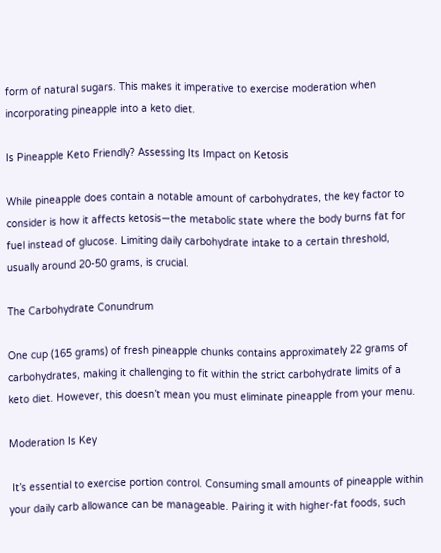form of natural sugars. This makes it imperative to exercise moderation when incorporating pineapple into a keto diet.

Is Pineapple Keto Friendly? Assessing Its Impact on Ketosis

While pineapple does contain a notable amount of carbohydrates, the key factor to consider is how it affects ketosis—the metabolic state where the body burns fat for fuel instead of glucose. Limiting daily carbohydrate intake to a certain threshold, usually around 20-50 grams, is crucial.

The Carbohydrate Conundrum

One cup (165 grams) of fresh pineapple chunks contains approximately 22 grams of carbohydrates, making it challenging to fit within the strict carbohydrate limits of a keto diet. However, this doesn’t mean you must eliminate pineapple from your menu.

Moderation Is Key

 It’s essential to exercise portion control. Consuming small amounts of pineapple within your daily carb allowance can be manageable. Pairing it with higher-fat foods, such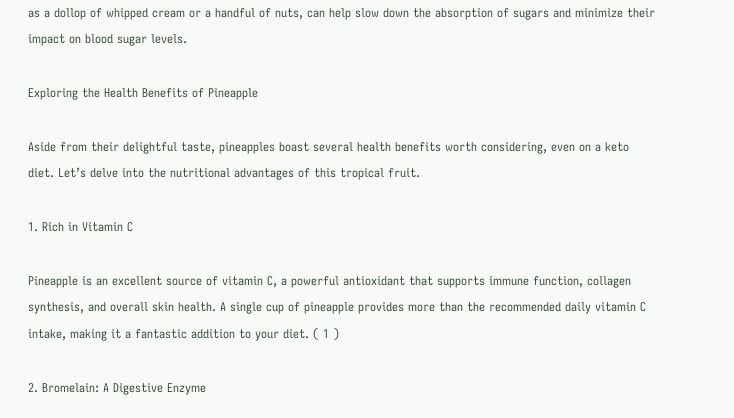as a dollop of whipped cream or a handful of nuts, can help slow down the absorption of sugars and minimize their impact on blood sugar levels.

Exploring the Health Benefits of Pineapple

Aside from their delightful taste, pineapples boast several health benefits worth considering, even on a keto diet. Let’s delve into the nutritional advantages of this tropical fruit.

1. Rich in Vitamin C

Pineapple is an excellent source of vitamin C, a powerful antioxidant that supports immune function, collagen synthesis, and overall skin health. A single cup of pineapple provides more than the recommended daily vitamin C intake, making it a fantastic addition to your diet. ( 1 )

2. Bromelain: A Digestive Enzyme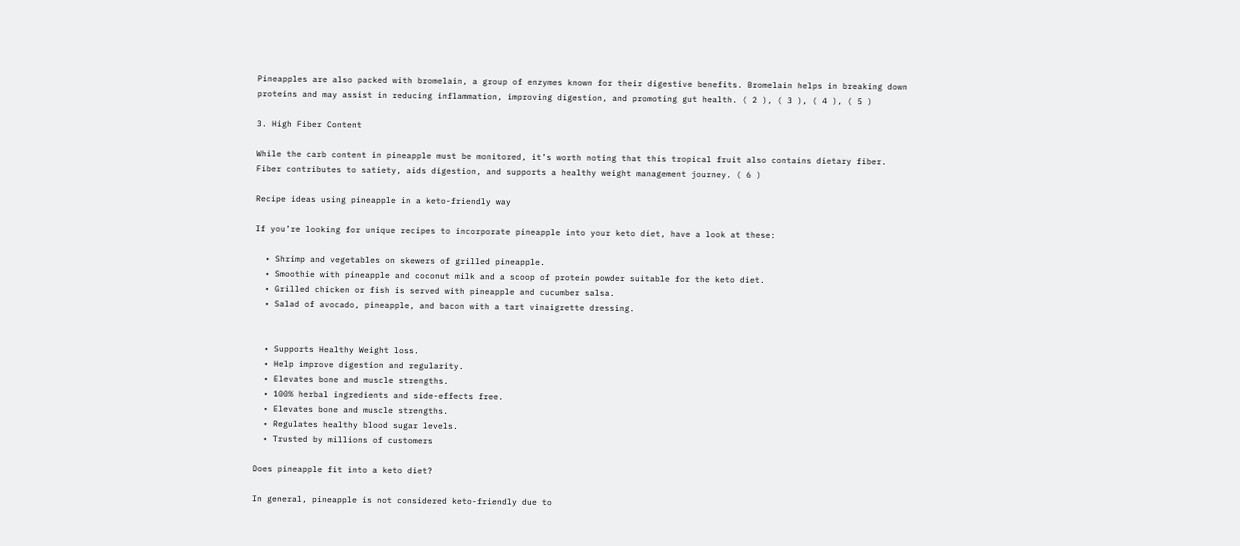Pineapples are also packed with bromelain, a group of enzymes known for their digestive benefits. Bromelain helps in breaking down proteins and may assist in reducing inflammation, improving digestion, and promoting gut health. ( 2 ), ( 3 ), ( 4 ), ( 5 )

3. High Fiber Content

While the carb content in pineapple must be monitored, it’s worth noting that this tropical fruit also contains dietary fiber. Fiber contributes to satiety, aids digestion, and supports a healthy weight management journey. ( 6 )

Recipe ideas using pineapple in a keto-friendly way

If you’re looking for unique recipes to incorporate pineapple into your keto diet, have a look at these:

  • Shrimp and vegetables on skewers of grilled pineapple.
  • Smoothie with pineapple and coconut milk and a scoop of protein powder suitable for the keto diet.
  • Grilled chicken or fish is served with pineapple and cucumber salsa.
  • Salad of avocado, pineapple, and bacon with a tart vinaigrette dressing.


  • Supports Healthy Weight loss.
  • Help improve digestion and regularity.
  • Elevates bone and muscle strengths.
  • 100% herbal ingredients and side-effects free.
  • Elevates bone and muscle strengths.
  • Regulates healthy blood sugar levels.
  • Trusted by millions of customers

Does pineapple fit into a keto diet?

In general, pineapple is not considered keto-friendly due to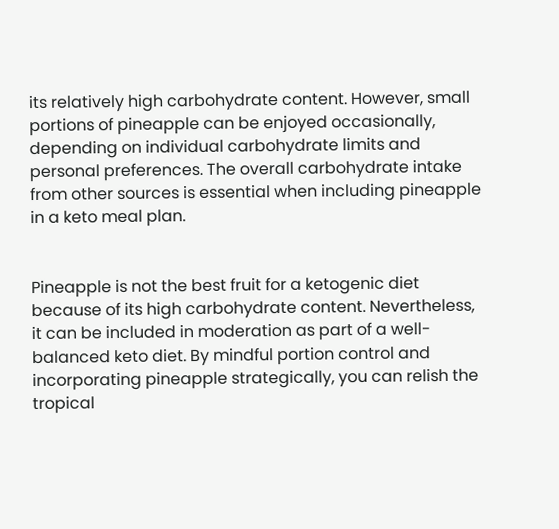its relatively high carbohydrate content. However, small portions of pineapple can be enjoyed occasionally, depending on individual carbohydrate limits and personal preferences. The overall carbohydrate intake from other sources is essential when including pineapple in a keto meal plan.


Pineapple is not the best fruit for a ketogenic diet because of its high carbohydrate content. Nevertheless, it can be included in moderation as part of a well-balanced keto diet. By mindful portion control and incorporating pineapple strategically, you can relish the tropical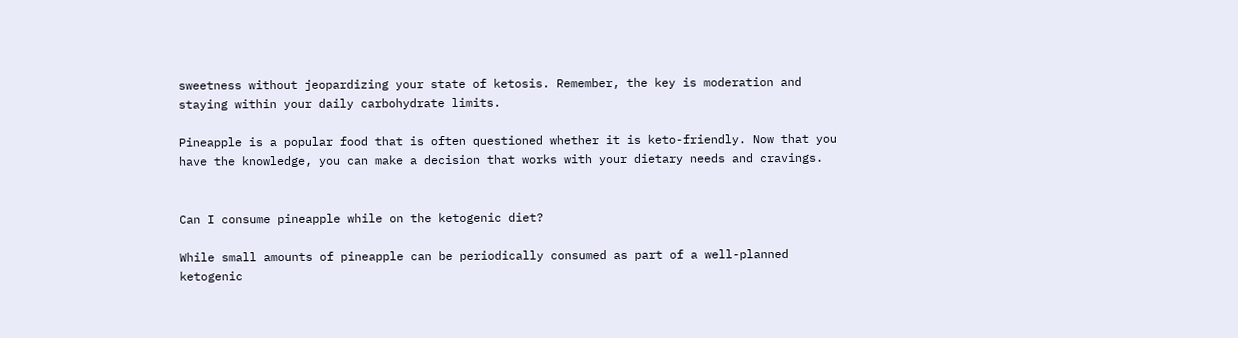sweetness without jeopardizing your state of ketosis. Remember, the key is moderation and staying within your daily carbohydrate limits.

Pineapple is a popular food that is often questioned whether it is keto-friendly. Now that you have the knowledge, you can make a decision that works with your dietary needs and cravings.


Can I consume pineapple while on the ketogenic diet?

While small amounts of pineapple can be periodically consumed as part of a well-planned ketogenic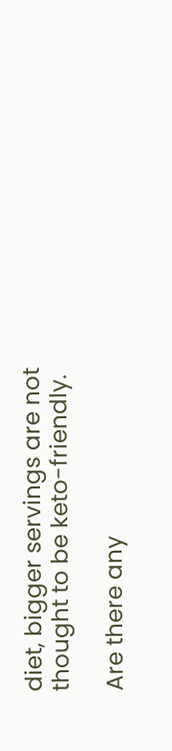diet, bigger servings are not thought to be keto-friendly.

Are there any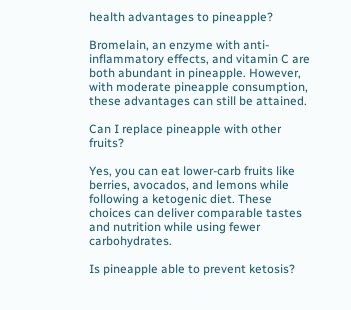health advantages to pineapple?

Bromelain, an enzyme with anti-inflammatory effects, and vitamin C are both abundant in pineapple. However, with moderate pineapple consumption, these advantages can still be attained.

Can I replace pineapple with other fruits?

Yes, you can eat lower-carb fruits like berries, avocados, and lemons while following a ketogenic diet. These choices can deliver comparable tastes and nutrition while using fewer carbohydrates.

Is pineapple able to prevent ketosis?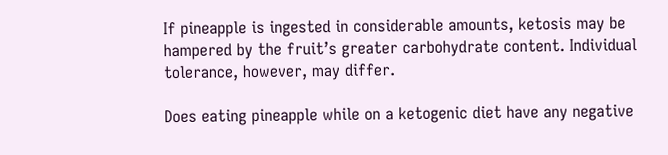If pineapple is ingested in considerable amounts, ketosis may be hampered by the fruit’s greater carbohydrate content. Individual tolerance, however, may differ.

Does eating pineapple while on a ketogenic diet have any negative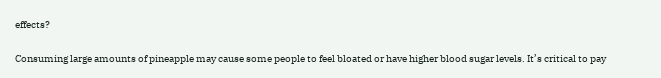effects?

Consuming large amounts of pineapple may cause some people to feel bloated or have higher blood sugar levels. It’s critical to pay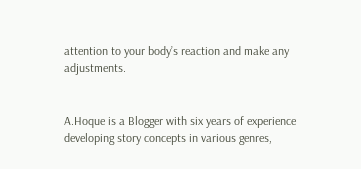attention to your body’s reaction and make any adjustments.


A.Hoque is a Blogger with six years of experience developing story concepts in various genres,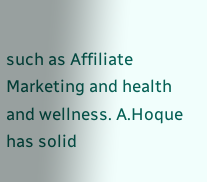such as Affiliate Marketing and health and wellness. A.Hoque has solid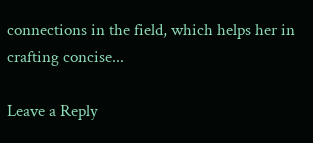connections in the field, which helps her in crafting concise...

Leave a Reply